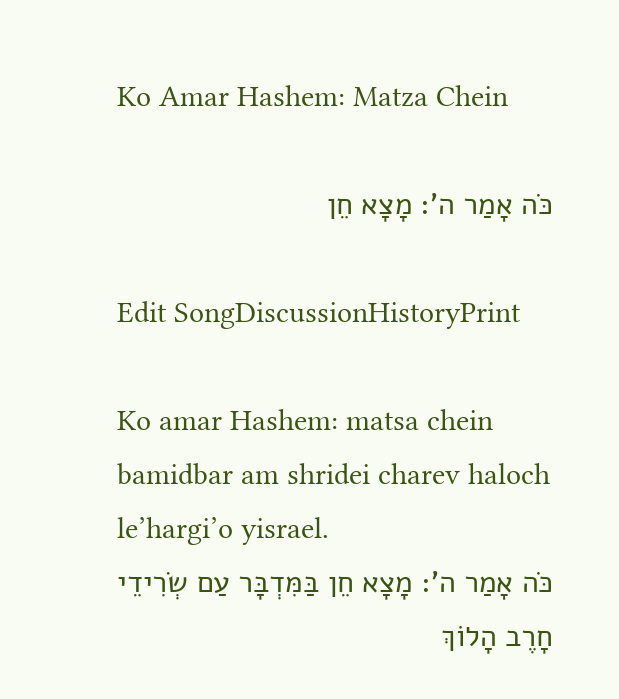Ko Amar Hashem: Matza Chein

כֹּה אָמַר ה’: מָצָא חֵן

Edit SongDiscussionHistoryPrint

Ko amar Hashem: matsa chein bamidbar am shridei charev haloch le’hargi’o yisrael.
כֹּה אָמַר ה’: מָצָא חֵן בַּמִּדְבָּר עַם שְׂרִידֵי חָרֶב הָלוֹךְ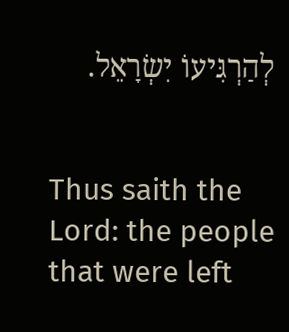לְהַרְגִּיעוֹ יִשְׂרָאֵל.


Thus saith the Lord: the people that were left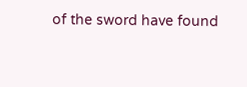of the sword have found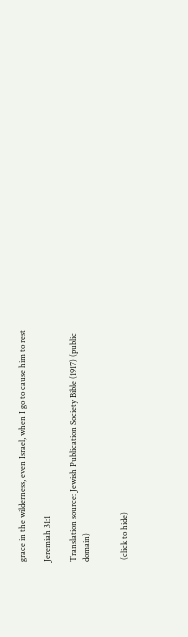grace in the wilderness, even Israel, when I go to cause him to rest

Jeremiah 31:1

Translation source: Jewish Publication Society Bible (1917) (public domain)


 (click to hide)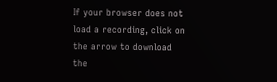If your browser does not load a recording, click on the arrow to download the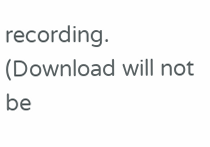recording. (Download will not be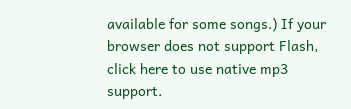available for some songs.) If your browser does not support Flash, click here to use native mp3 support.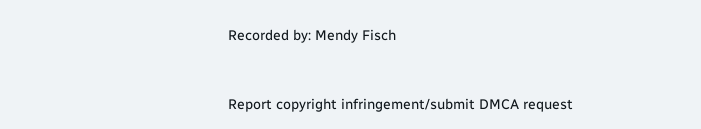Recorded by: Mendy Fisch


Report copyright infringement/submit DMCA request